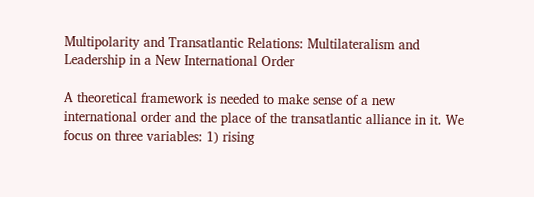Multipolarity and Transatlantic Relations: Multilateralism and Leadership in a New International Order

A theoretical framework is needed to make sense of a new international order and the place of the transatlantic alliance in it. We focus on three variables: 1) rising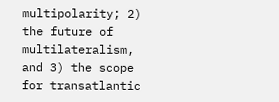multipolarity; 2) the future of multilateralism, and 3) the scope for transatlantic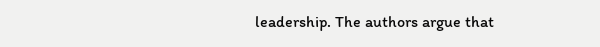leadership. The authors argue that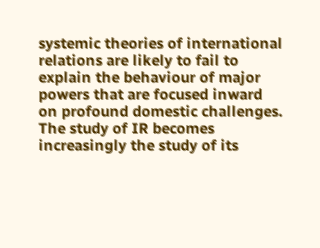systemic theories of international relations are likely to fail to explain the behaviour of major powers that are focused inward on profound domestic challenges. The study of IR becomes increasingly the study of its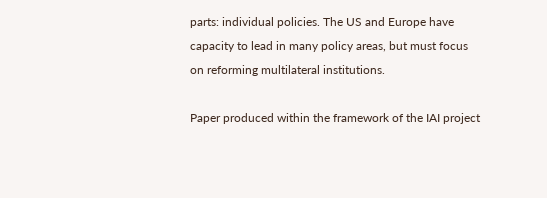parts: individual policies. The US and Europe have capacity to lead in many policy areas, but must focus on reforming multilateral institutions.

Paper produced within the framework of the IAI project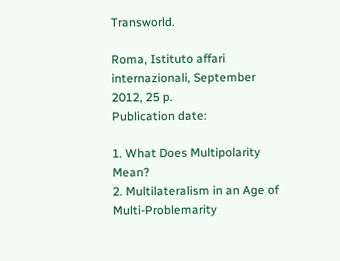Transworld.

Roma, Istituto affari internazionali, September 2012, 25 p.
Publication date:

1. What Does Multipolarity Mean?
2. Multilateralism in an Age of Multi-Problemarity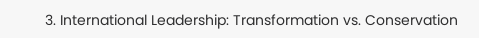3. International Leadership: Transformation vs. Conservation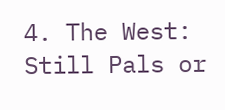4. The West: Still Pals or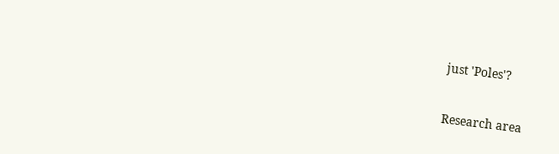just 'Poles'?

Research area